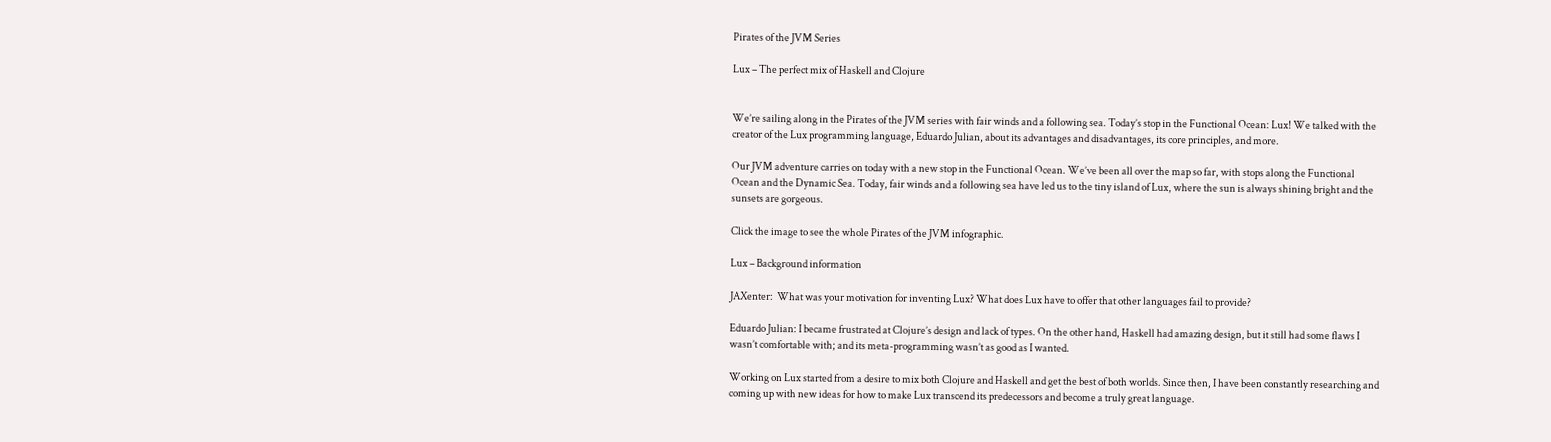Pirates of the JVM Series

Lux – The perfect mix of Haskell and Clojure


We’re sailing along in the Pirates of the JVM series with fair winds and a following sea. Today’s stop in the Functional Ocean: Lux! We talked with the creator of the Lux programming language, Eduardo Julian, about its advantages and disadvantages, its core principles, and more.

Our JVM adventure carries on today with a new stop in the Functional Ocean. We’ve been all over the map so far, with stops along the Functional Ocean and the Dynamic Sea. Today, fair winds and a following sea have led us to the tiny island of Lux, where the sun is always shining bright and the sunsets are gorgeous.

Click the image to see the whole Pirates of the JVM infographic.

Lux – Background information

JAXenter:  What was your motivation for inventing Lux? What does Lux have to offer that other languages fail to provide?

Eduardo Julian: I became frustrated at Clojure’s design and lack of types. On the other hand, Haskell had amazing design, but it still had some flaws I wasn’t comfortable with; and its meta-programming wasn’t as good as I wanted.

Working on Lux started from a desire to mix both Clojure and Haskell and get the best of both worlds. Since then, I have been constantly researching and coming up with new ideas for how to make Lux transcend its predecessors and become a truly great language.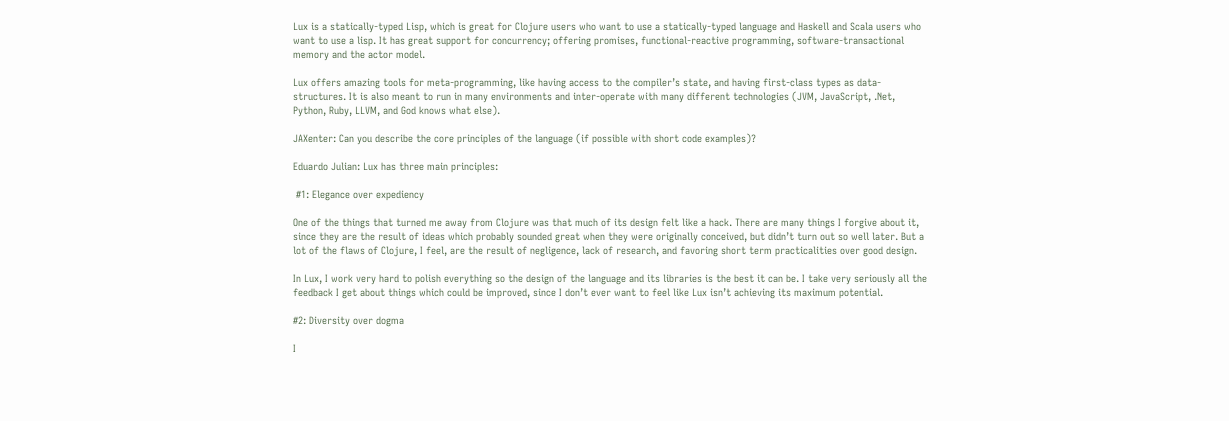Lux is a statically-typed Lisp, which is great for Clojure users who want to use a statically-typed language and Haskell and Scala users who want to use a lisp. It has great support for concurrency; offering promises, functional-reactive programming, software-transactional memory and the actor model.

Lux offers amazing tools for meta-programming, like having access to the compiler’s state, and having first-class types as data-structures. It is also meant to run in many environments and inter-operate with many different technologies (JVM, JavaScript, .Net, Python, Ruby, LLVM, and God knows what else).

JAXenter: Can you describe the core principles of the language (if possible with short code examples)?

Eduardo Julian: Lux has three main principles:

 #1: Elegance over expediency

One of the things that turned me away from Clojure was that much of its design felt like a hack. There are many things I forgive about it, since they are the result of ideas which probably sounded great when they were originally conceived, but didn’t turn out so well later. But a lot of the flaws of Clojure, I feel, are the result of negligence, lack of research, and favoring short term practicalities over good design.

In Lux, I work very hard to polish everything so the design of the language and its libraries is the best it can be. I take very seriously all the feedback I get about things which could be improved, since I don’t ever want to feel like Lux isn’t achieving its maximum potential.

#2: Diversity over dogma

I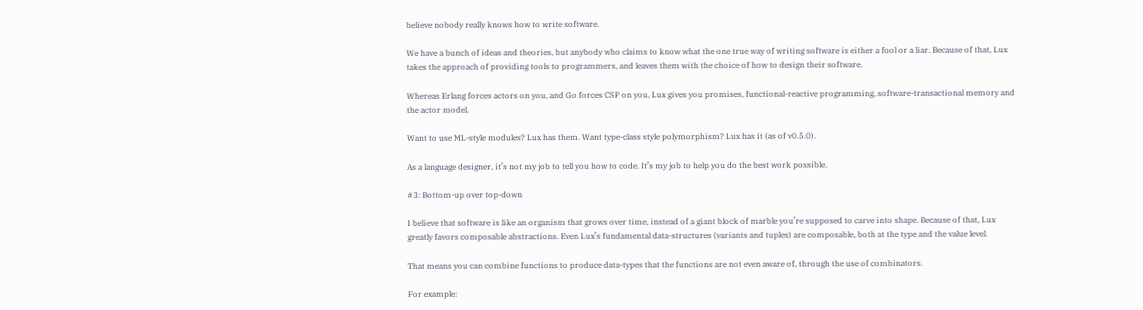believe nobody really knows how to write software.

We have a bunch of ideas and theories, but anybody who claims to know what the one true way of writing software is either a fool or a liar. Because of that, Lux takes the approach of providing tools to programmers, and leaves them with the choice of how to design their software.

Whereas Erlang forces actors on you, and Go forces CSP on you, Lux gives you promises, functional-reactive programming, software-transactional memory and the actor model.

Want to use ML-style modules? Lux has them. Want type-class style polymorphism? Lux has it (as of v0.5.0).

As a language designer, it’s not my job to tell you how to code. It’s my job to help you do the best work possible.

#3: Bottom-up over top-down

I believe that software is like an organism that grows over time, instead of a giant block of marble you’re supposed to carve into shape. Because of that, Lux greatly favors composable abstractions. Even Lux’s fundamental data-structures (variants and tuples) are composable, both at the type and the value level.

That means you can combine functions to produce data-types that the functions are not even aware of, through the use of combinators.

For example: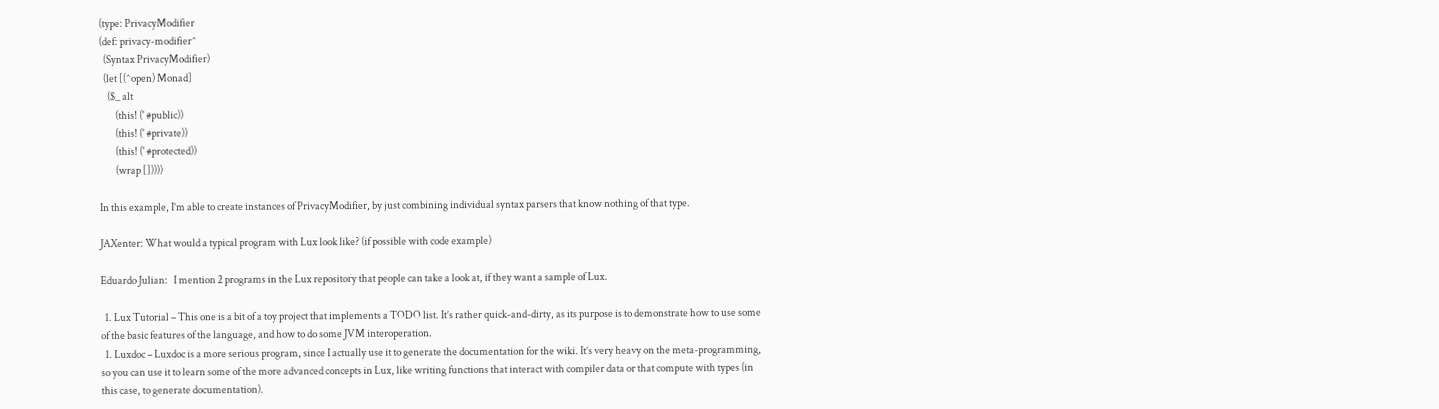(type: PrivacyModifier
(def: privacy-modifier^
  (Syntax PrivacyModifier)
  (let [(^open) Monad]
    ($_ alt
        (this! (' #public))
        (this! (' #private))
        (this! (' #protected))
        (wrap []))))

In this example, I’m able to create instances of PrivacyModifier, by just combining individual syntax parsers that know nothing of that type.

JAXenter: What would a typical program with Lux look like? (if possible with code example)

Eduardo Julian:   I mention 2 programs in the Lux repository that people can take a look at, if they want a sample of Lux.

  1. Lux Tutorial – This one is a bit of a toy project that implements a TODO list. It’s rather quick-and-dirty, as its purpose is to demonstrate how to use some of the basic features of the language, and how to do some JVM interoperation.
  1. Luxdoc – Luxdoc is a more serious program, since I actually use it to generate the documentation for the wiki. It’s very heavy on the meta-programming, so you can use it to learn some of the more advanced concepts in Lux, like writing functions that interact with compiler data or that compute with types (in this case, to generate documentation).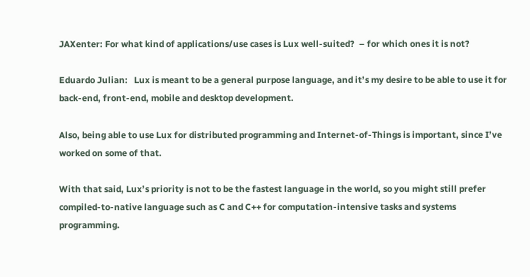JAXenter: For what kind of applications/use cases is Lux well-suited?  – for which ones it is not?

Eduardo Julian:   Lux is meant to be a general purpose language, and it’s my desire to be able to use it for back-end, front-end, mobile and desktop development.

Also, being able to use Lux for distributed programming and Internet-of-Things is important, since I’ve worked on some of that.

With that said, Lux’s priority is not to be the fastest language in the world, so you might still prefer compiled-to-native language such as C and C++ for computation-intensive tasks and systems programming.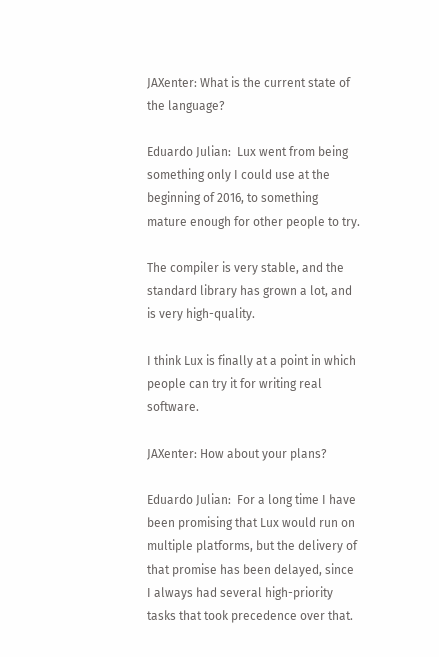JAXenter: What is the current state of the language?

Eduardo Julian:  Lux went from being something only I could use at the beginning of 2016, to something mature enough for other people to try.

The compiler is very stable, and the standard library has grown a lot, and is very high-quality.

I think Lux is finally at a point in which people can try it for writing real software.

JAXenter: How about your plans?

Eduardo Julian:  For a long time I have been promising that Lux would run on multiple platforms, but the delivery of that promise has been delayed, since I always had several high-priority tasks that took precedence over that.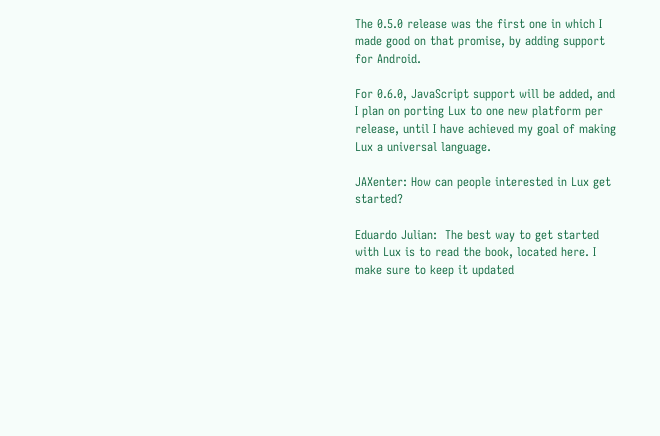The 0.5.0 release was the first one in which I made good on that promise, by adding support for Android.

For 0.6.0, JavaScript support will be added, and I plan on porting Lux to one new platform per release, until I have achieved my goal of making Lux a universal language.

JAXenter: How can people interested in Lux get started?

Eduardo Julian:  The best way to get started with Lux is to read the book, located here. I make sure to keep it updated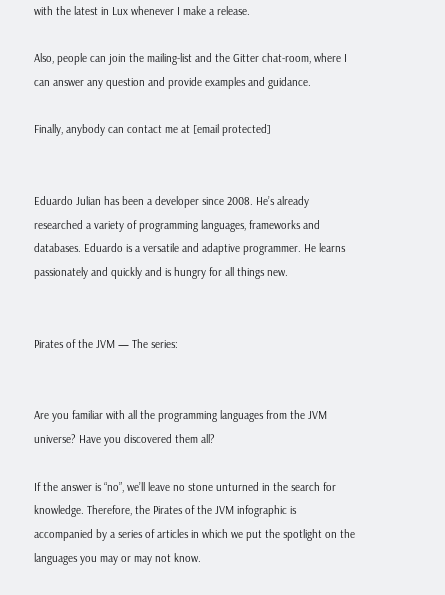with the latest in Lux whenever I make a release.

Also, people can join the mailing-list and the Gitter chat-room, where I can answer any question and provide examples and guidance.

Finally, anybody can contact me at [email protected]


Eduardo Julian has been a developer since 2008. He’s already researched a variety of programming languages, frameworks and databases. Eduardo is a versatile and adaptive programmer. He learns passionately and quickly and is hungry for all things new.


Pirates of the JVM — The series:


Are you familiar with all the programming languages from the JVM universe? Have you discovered them all?

If the answer is “no”, we’ll leave no stone unturned in the search for knowledge. Therefore, the Pirates of the JVM infographic is accompanied by a series of articles in which we put the spotlight on the languages you may or may not know.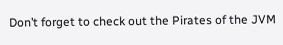Don’t forget to check out the Pirates of the JVM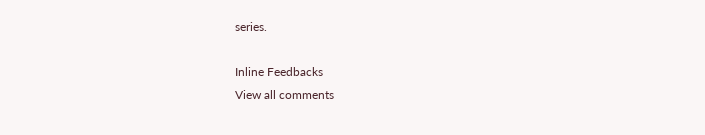series.

Inline Feedbacks
View all comments